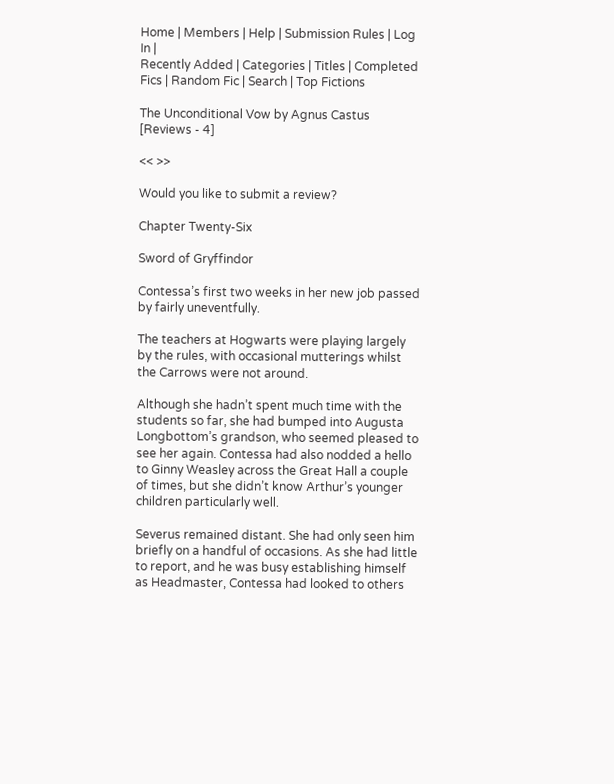Home | Members | Help | Submission Rules | Log In |
Recently Added | Categories | Titles | Completed Fics | Random Fic | Search | Top Fictions

The Unconditional Vow by Agnus Castus [Reviews - 4]

<< >>

Would you like to submit a review?

Chapter Twenty-Six

Sword of Gryffindor

Contessa’s first two weeks in her new job passed by fairly uneventfully.

The teachers at Hogwarts were playing largely by the rules, with occasional mutterings whilst the Carrows were not around.

Although she hadn’t spent much time with the students so far, she had bumped into Augusta Longbottom’s grandson, who seemed pleased to see her again. Contessa had also nodded a hello to Ginny Weasley across the Great Hall a couple of times, but she didn’t know Arthur’s younger children particularly well.

Severus remained distant. She had only seen him briefly on a handful of occasions. As she had little to report, and he was busy establishing himself as Headmaster, Contessa had looked to others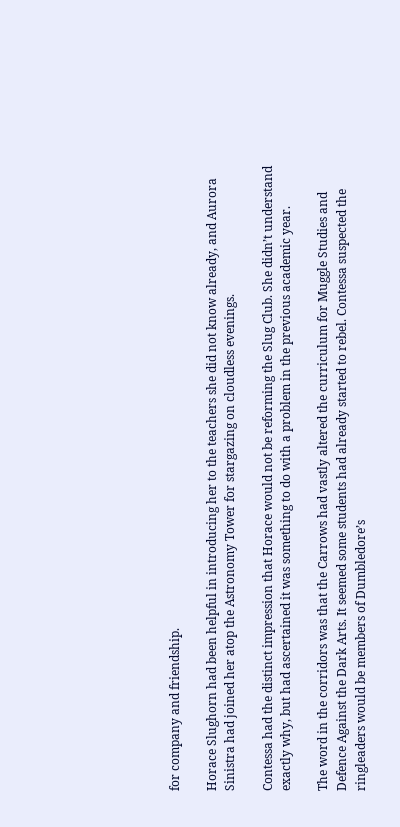for company and friendship.

Horace Slughorn had been helpful in introducing her to the teachers she did not know already, and Aurora Sinistra had joined her atop the Astronomy Tower for stargazing on cloudless evenings.

Contessa had the distinct impression that Horace would not be reforming the Slug Club. She didn’t understand exactly why, but had ascertained it was something to do with a problem in the previous academic year.

The word in the corridors was that the Carrows had vastly altered the curriculum for Muggle Studies and Defence Against the Dark Arts. It seemed some students had already started to rebel. Contessa suspected the ringleaders would be members of Dumbledore’s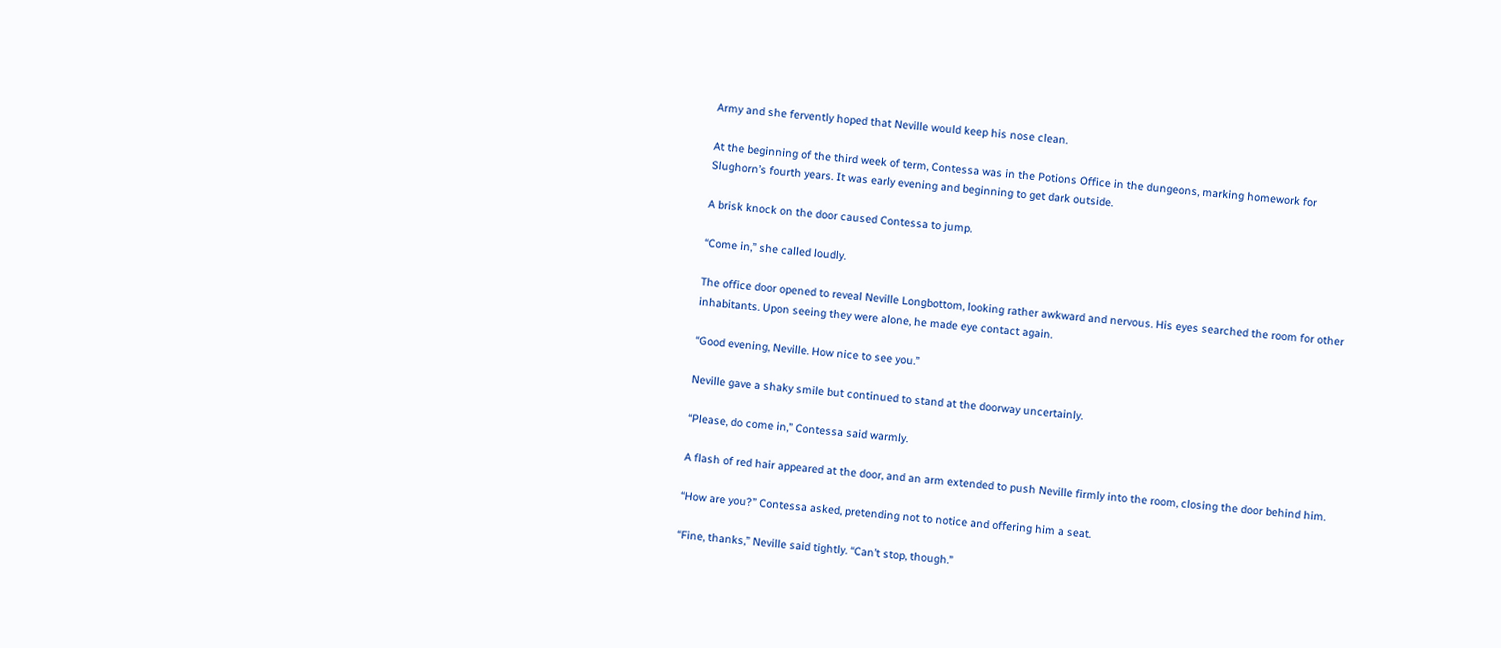Army and she fervently hoped that Neville would keep his nose clean.

At the beginning of the third week of term, Contessa was in the Potions Office in the dungeons, marking homework for Slughorn’s fourth years. It was early evening and beginning to get dark outside.

A brisk knock on the door caused Contessa to jump.

“Come in,” she called loudly.

The office door opened to reveal Neville Longbottom, looking rather awkward and nervous. His eyes searched the room for other inhabitants. Upon seeing they were alone, he made eye contact again.

“Good evening, Neville. How nice to see you.”

Neville gave a shaky smile but continued to stand at the doorway uncertainly.

“Please, do come in,” Contessa said warmly.

A flash of red hair appeared at the door, and an arm extended to push Neville firmly into the room, closing the door behind him.

“How are you?” Contessa asked, pretending not to notice and offering him a seat.

“Fine, thanks,” Neville said tightly. “Can’t stop, though.”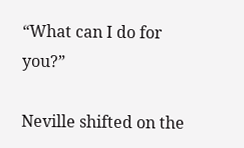“What can I do for you?”

Neville shifted on the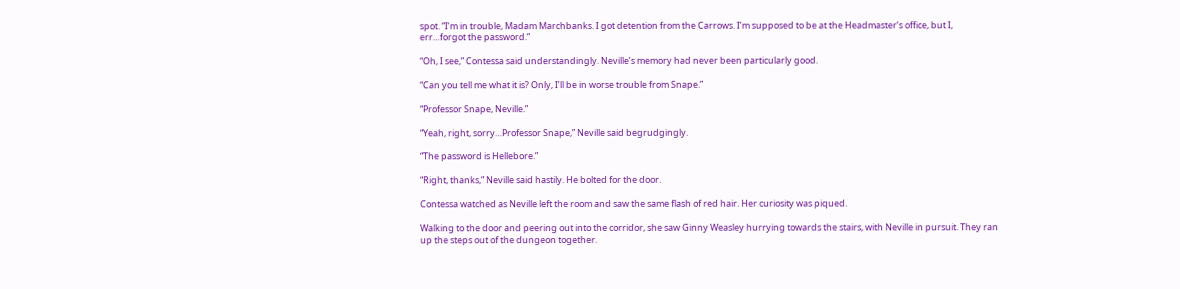spot. “I’m in trouble, Madam Marchbanks. I got detention from the Carrows. I’m supposed to be at the Headmaster’s office, but I, err…forgot the password.”

“Oh, I see,” Contessa said understandingly. Neville’s memory had never been particularly good.

“Can you tell me what it is? Only, I’ll be in worse trouble from Snape.”

“Professor Snape, Neville.”

“Yeah, right, sorry…Professor Snape,” Neville said begrudgingly.

“The password is Hellebore.”

“Right, thanks,” Neville said hastily. He bolted for the door.

Contessa watched as Neville left the room and saw the same flash of red hair. Her curiosity was piqued.

Walking to the door and peering out into the corridor, she saw Ginny Weasley hurrying towards the stairs, with Neville in pursuit. They ran up the steps out of the dungeon together.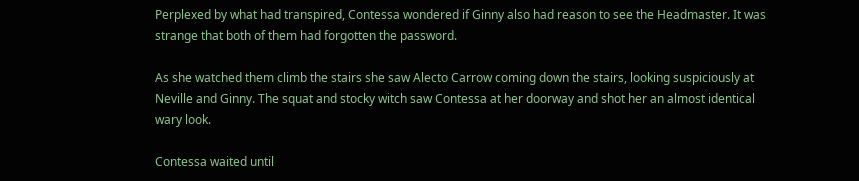Perplexed by what had transpired, Contessa wondered if Ginny also had reason to see the Headmaster. It was strange that both of them had forgotten the password.

As she watched them climb the stairs she saw Alecto Carrow coming down the stairs, looking suspiciously at Neville and Ginny. The squat and stocky witch saw Contessa at her doorway and shot her an almost identical wary look.

Contessa waited until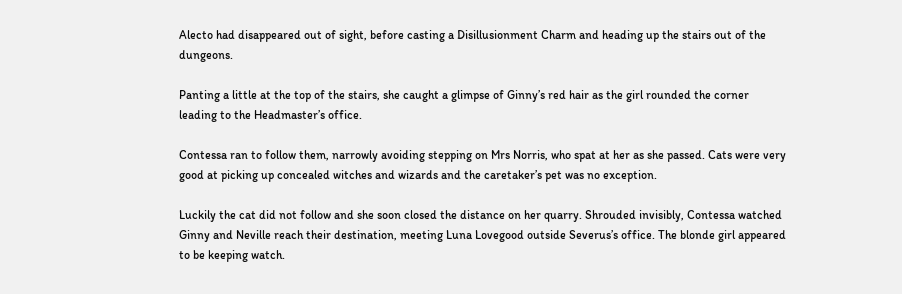Alecto had disappeared out of sight, before casting a Disillusionment Charm and heading up the stairs out of the dungeons.

Panting a little at the top of the stairs, she caught a glimpse of Ginny’s red hair as the girl rounded the corner leading to the Headmaster’s office.

Contessa ran to follow them, narrowly avoiding stepping on Mrs Norris, who spat at her as she passed. Cats were very good at picking up concealed witches and wizards and the caretaker’s pet was no exception.

Luckily the cat did not follow and she soon closed the distance on her quarry. Shrouded invisibly, Contessa watched Ginny and Neville reach their destination, meeting Luna Lovegood outside Severus’s office. The blonde girl appeared to be keeping watch.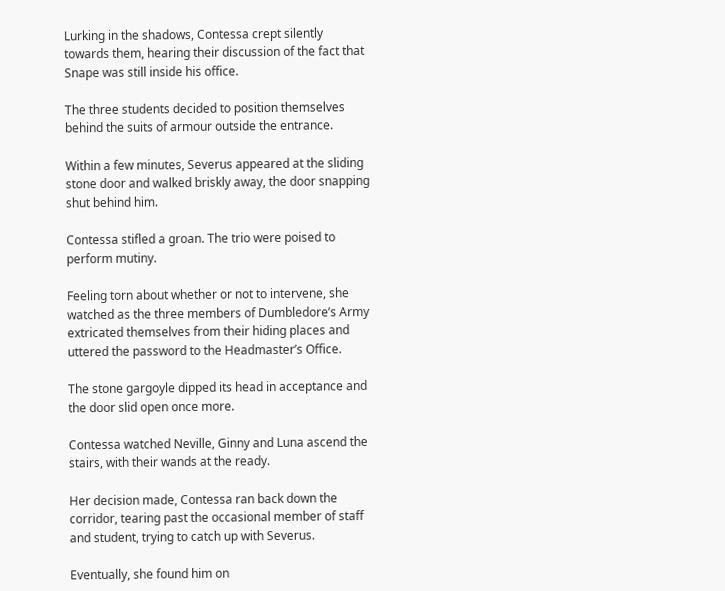Lurking in the shadows, Contessa crept silently towards them, hearing their discussion of the fact that Snape was still inside his office.

The three students decided to position themselves behind the suits of armour outside the entrance.

Within a few minutes, Severus appeared at the sliding stone door and walked briskly away, the door snapping shut behind him.

Contessa stifled a groan. The trio were poised to perform mutiny.

Feeling torn about whether or not to intervene, she watched as the three members of Dumbledore’s Army extricated themselves from their hiding places and uttered the password to the Headmaster’s Office.

The stone gargoyle dipped its head in acceptance and the door slid open once more.

Contessa watched Neville, Ginny and Luna ascend the stairs, with their wands at the ready.

Her decision made, Contessa ran back down the corridor, tearing past the occasional member of staff and student, trying to catch up with Severus.

Eventually, she found him on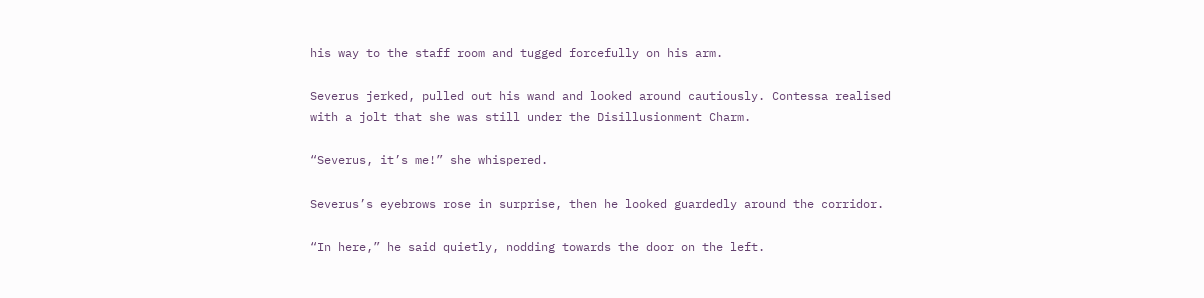his way to the staff room and tugged forcefully on his arm.

Severus jerked, pulled out his wand and looked around cautiously. Contessa realised with a jolt that she was still under the Disillusionment Charm.

“Severus, it’s me!” she whispered.

Severus’s eyebrows rose in surprise, then he looked guardedly around the corridor.

“In here,” he said quietly, nodding towards the door on the left.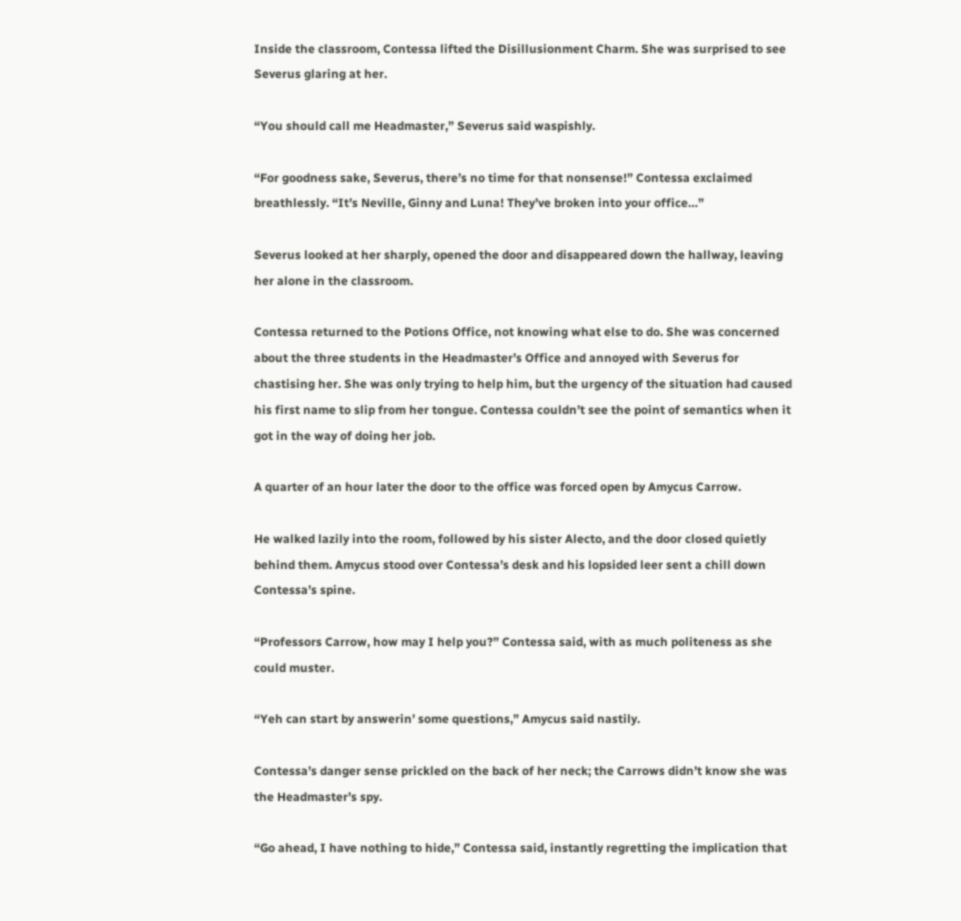Inside the classroom, Contessa lifted the Disillusionment Charm. She was surprised to see Severus glaring at her.

“You should call me Headmaster,” Severus said waspishly.

“For goodness sake, Severus, there’s no time for that nonsense!” Contessa exclaimed breathlessly. “It’s Neville, Ginny and Luna! They’ve broken into your office…”

Severus looked at her sharply, opened the door and disappeared down the hallway, leaving her alone in the classroom.

Contessa returned to the Potions Office, not knowing what else to do. She was concerned about the three students in the Headmaster’s Office and annoyed with Severus for chastising her. She was only trying to help him, but the urgency of the situation had caused his first name to slip from her tongue. Contessa couldn’t see the point of semantics when it got in the way of doing her job.

A quarter of an hour later the door to the office was forced open by Amycus Carrow.

He walked lazily into the room, followed by his sister Alecto, and the door closed quietly behind them. Amycus stood over Contessa’s desk and his lopsided leer sent a chill down Contessa’s spine.

“Professors Carrow, how may I help you?” Contessa said, with as much politeness as she could muster.

“Yeh can start by answerin’ some questions,” Amycus said nastily.

Contessa’s danger sense prickled on the back of her neck; the Carrows didn’t know she was the Headmaster’s spy.

“Go ahead, I have nothing to hide,” Contessa said, instantly regretting the implication that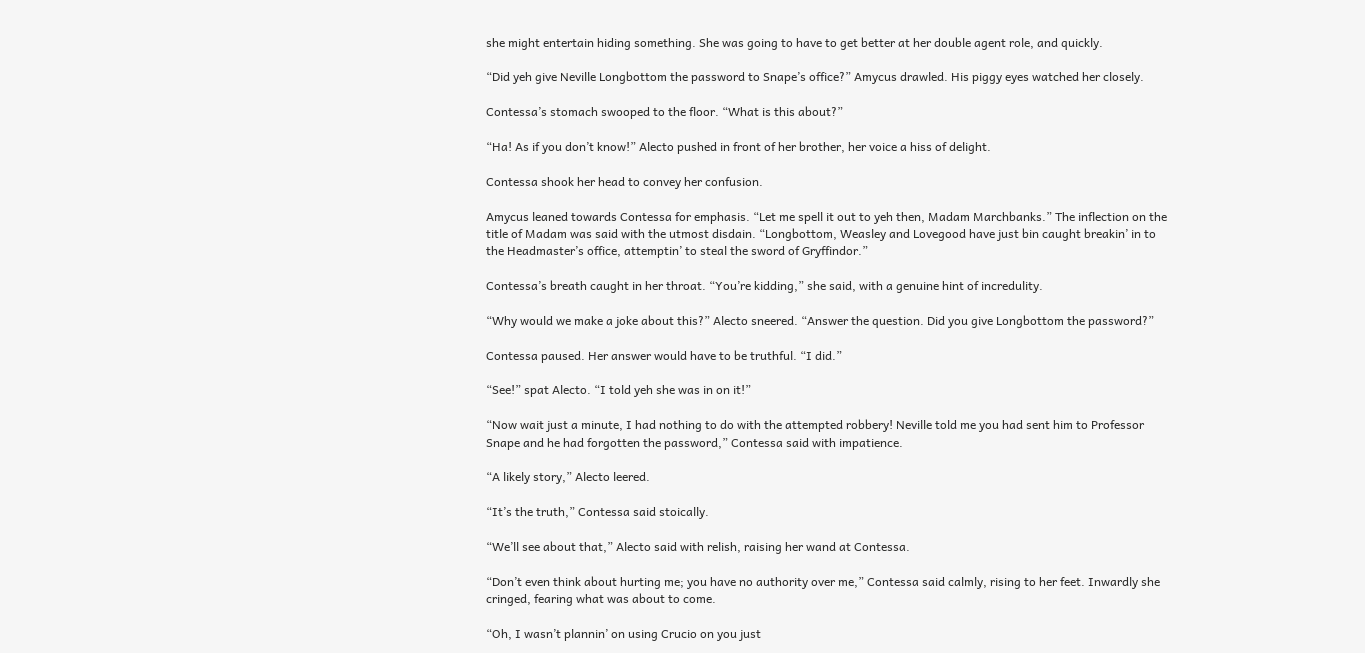she might entertain hiding something. She was going to have to get better at her double agent role, and quickly.

“Did yeh give Neville Longbottom the password to Snape’s office?” Amycus drawled. His piggy eyes watched her closely.

Contessa’s stomach swooped to the floor. “What is this about?”

“Ha! As if you don’t know!” Alecto pushed in front of her brother, her voice a hiss of delight.

Contessa shook her head to convey her confusion.

Amycus leaned towards Contessa for emphasis. “Let me spell it out to yeh then, Madam Marchbanks.” The inflection on the title of Madam was said with the utmost disdain. “Longbottom, Weasley and Lovegood have just bin caught breakin’ in to the Headmaster’s office, attemptin’ to steal the sword of Gryffindor.”

Contessa’s breath caught in her throat. “You’re kidding,” she said, with a genuine hint of incredulity.

“Why would we make a joke about this?” Alecto sneered. “Answer the question. Did you give Longbottom the password?”

Contessa paused. Her answer would have to be truthful. “I did.”

“See!” spat Alecto. “I told yeh she was in on it!”

“Now wait just a minute, I had nothing to do with the attempted robbery! Neville told me you had sent him to Professor Snape and he had forgotten the password,” Contessa said with impatience.

“A likely story,” Alecto leered.

“It’s the truth,” Contessa said stoically.

“We’ll see about that,” Alecto said with relish, raising her wand at Contessa.

“Don’t even think about hurting me; you have no authority over me,” Contessa said calmly, rising to her feet. Inwardly she cringed, fearing what was about to come.

“Oh, I wasn’t plannin’ on using Crucio on you just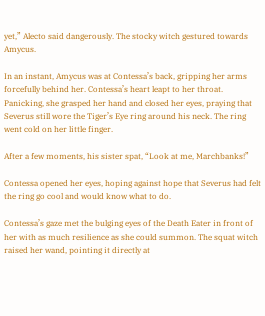yet,” Alecto said dangerously. The stocky witch gestured towards Amycus.

In an instant, Amycus was at Contessa’s back, gripping her arms forcefully behind her. Contessa’s heart leapt to her throat. Panicking, she grasped her hand and closed her eyes, praying that Severus still wore the Tiger’s Eye ring around his neck. The ring went cold on her little finger.

After a few moments, his sister spat, “Look at me, Marchbanks!”

Contessa opened her eyes, hoping against hope that Severus had felt the ring go cool and would know what to do.

Contessa’s gaze met the bulging eyes of the Death Eater in front of her with as much resilience as she could summon. The squat witch raised her wand, pointing it directly at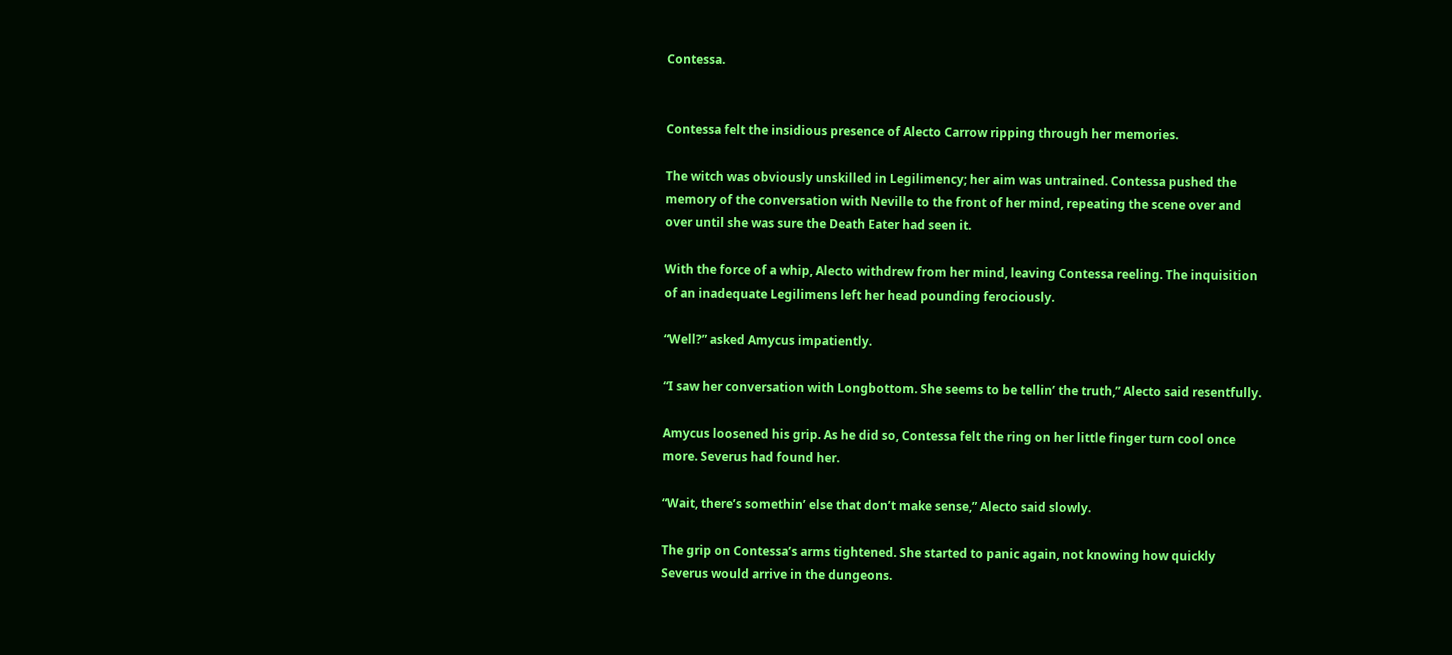Contessa.


Contessa felt the insidious presence of Alecto Carrow ripping through her memories.

The witch was obviously unskilled in Legilimency; her aim was untrained. Contessa pushed the memory of the conversation with Neville to the front of her mind, repeating the scene over and over until she was sure the Death Eater had seen it.

With the force of a whip, Alecto withdrew from her mind, leaving Contessa reeling. The inquisition of an inadequate Legilimens left her head pounding ferociously.

“Well?” asked Amycus impatiently.

“I saw her conversation with Longbottom. She seems to be tellin’ the truth,” Alecto said resentfully.

Amycus loosened his grip. As he did so, Contessa felt the ring on her little finger turn cool once more. Severus had found her.

“Wait, there’s somethin’ else that don’t make sense,” Alecto said slowly.

The grip on Contessa’s arms tightened. She started to panic again, not knowing how quickly Severus would arrive in the dungeons.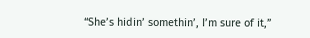“She’s hidin’ somethin’, I’m sure of it,”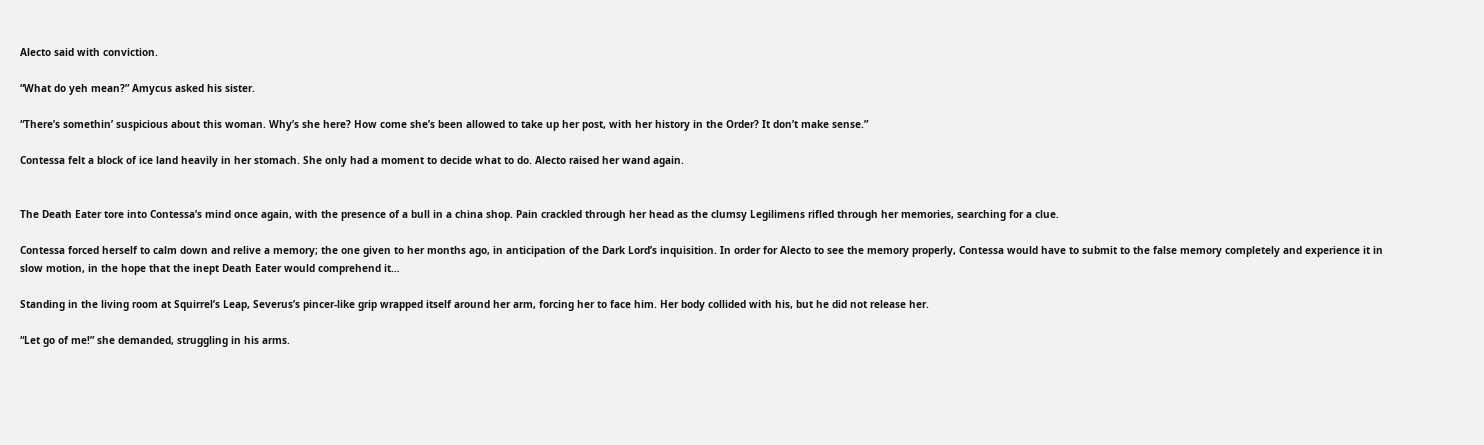Alecto said with conviction.

“What do yeh mean?” Amycus asked his sister.

“There’s somethin’ suspicious about this woman. Why’s she here? How come she’s been allowed to take up her post, with her history in the Order? It don’t make sense.”

Contessa felt a block of ice land heavily in her stomach. She only had a moment to decide what to do. Alecto raised her wand again.


The Death Eater tore into Contessa’s mind once again, with the presence of a bull in a china shop. Pain crackled through her head as the clumsy Legilimens rifled through her memories, searching for a clue.

Contessa forced herself to calm down and relive a memory; the one given to her months ago, in anticipation of the Dark Lord’s inquisition. In order for Alecto to see the memory properly, Contessa would have to submit to the false memory completely and experience it in slow motion, in the hope that the inept Death Eater would comprehend it…

Standing in the living room at Squirrel’s Leap, Severus’s pincer-like grip wrapped itself around her arm, forcing her to face him. Her body collided with his, but he did not release her.

“Let go of me!” she demanded, struggling in his arms.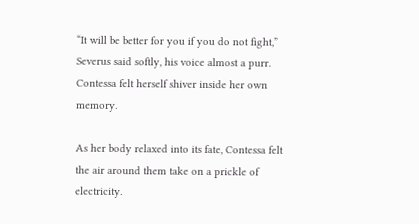“It will be better for you if you do not fight,” Severus said softly, his voice almost a purr. Contessa felt herself shiver inside her own memory.

As her body relaxed into its fate, Contessa felt the air around them take on a prickle of electricity.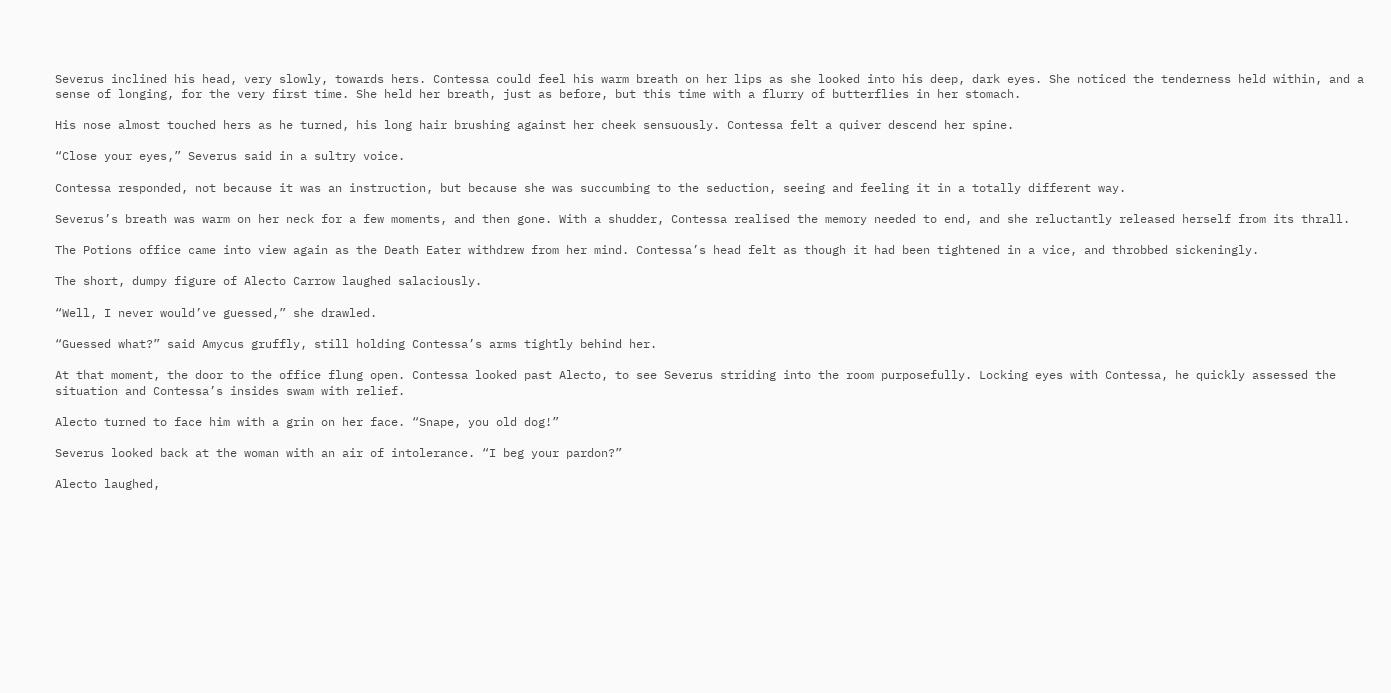Severus inclined his head, very slowly, towards hers. Contessa could feel his warm breath on her lips as she looked into his deep, dark eyes. She noticed the tenderness held within, and a sense of longing, for the very first time. She held her breath, just as before, but this time with a flurry of butterflies in her stomach.

His nose almost touched hers as he turned, his long hair brushing against her cheek sensuously. Contessa felt a quiver descend her spine.

“Close your eyes,” Severus said in a sultry voice.

Contessa responded, not because it was an instruction, but because she was succumbing to the seduction, seeing and feeling it in a totally different way.

Severus’s breath was warm on her neck for a few moments, and then gone. With a shudder, Contessa realised the memory needed to end, and she reluctantly released herself from its thrall.

The Potions office came into view again as the Death Eater withdrew from her mind. Contessa’s head felt as though it had been tightened in a vice, and throbbed sickeningly.

The short, dumpy figure of Alecto Carrow laughed salaciously.

“Well, I never would’ve guessed,” she drawled.

“Guessed what?” said Amycus gruffly, still holding Contessa’s arms tightly behind her.

At that moment, the door to the office flung open. Contessa looked past Alecto, to see Severus striding into the room purposefully. Locking eyes with Contessa, he quickly assessed the situation and Contessa’s insides swam with relief.

Alecto turned to face him with a grin on her face. “Snape, you old dog!”

Severus looked back at the woman with an air of intolerance. “I beg your pardon?”

Alecto laughed,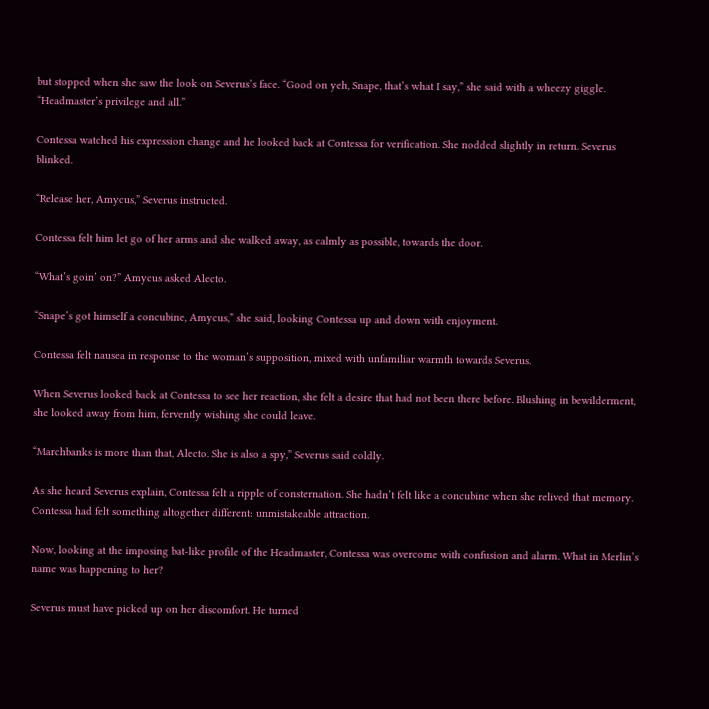but stopped when she saw the look on Severus’s face. “Good on yeh, Snape, that’s what I say,” she said with a wheezy giggle. “Headmaster’s privilege and all.”

Contessa watched his expression change and he looked back at Contessa for verification. She nodded slightly in return. Severus blinked.

“Release her, Amycus,” Severus instructed.

Contessa felt him let go of her arms and she walked away, as calmly as possible, towards the door.

“What’s goin’ on?” Amycus asked Alecto.

“Snape’s got himself a concubine, Amycus,” she said, looking Contessa up and down with enjoyment.

Contessa felt nausea in response to the woman’s supposition, mixed with unfamiliar warmth towards Severus.

When Severus looked back at Contessa to see her reaction, she felt a desire that had not been there before. Blushing in bewilderment, she looked away from him, fervently wishing she could leave.

“Marchbanks is more than that, Alecto. She is also a spy,” Severus said coldly.

As she heard Severus explain, Contessa felt a ripple of consternation. She hadn’t felt like a concubine when she relived that memory. Contessa had felt something altogether different: unmistakeable attraction.

Now, looking at the imposing bat-like profile of the Headmaster, Contessa was overcome with confusion and alarm. What in Merlin’s name was happening to her?

Severus must have picked up on her discomfort. He turned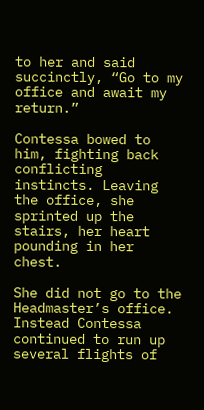to her and said succinctly, “Go to my office and await my return.”

Contessa bowed to him, fighting back conflicting instincts. Leaving the office, she sprinted up the stairs, her heart pounding in her chest.

She did not go to the Headmaster’s office. Instead Contessa continued to run up several flights of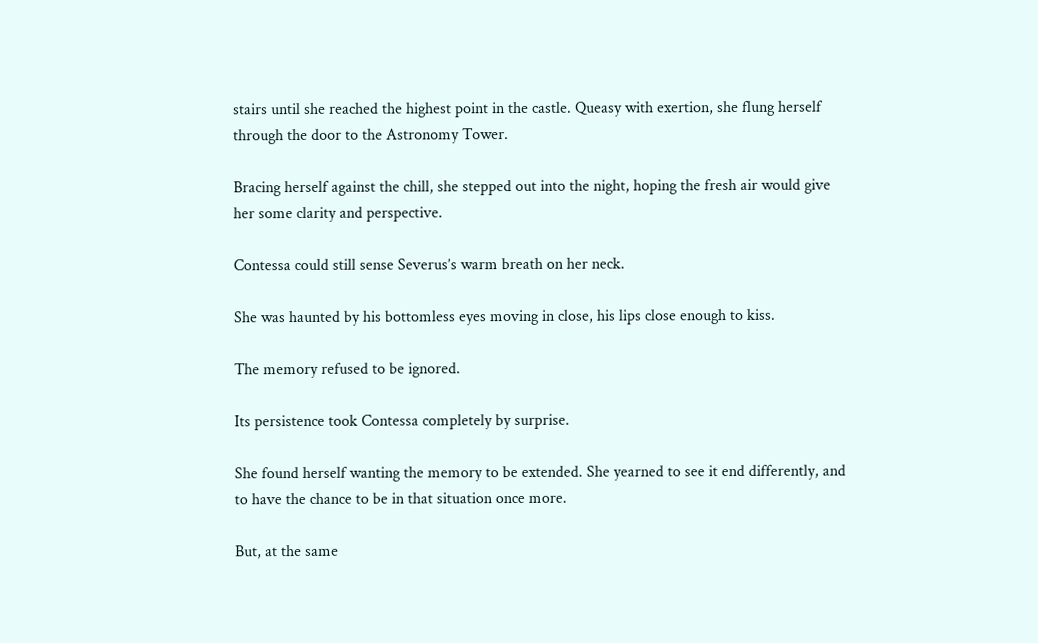stairs until she reached the highest point in the castle. Queasy with exertion, she flung herself through the door to the Astronomy Tower.

Bracing herself against the chill, she stepped out into the night, hoping the fresh air would give her some clarity and perspective.

Contessa could still sense Severus’s warm breath on her neck.

She was haunted by his bottomless eyes moving in close, his lips close enough to kiss.

The memory refused to be ignored.

Its persistence took Contessa completely by surprise.

She found herself wanting the memory to be extended. She yearned to see it end differently, and to have the chance to be in that situation once more.

But, at the same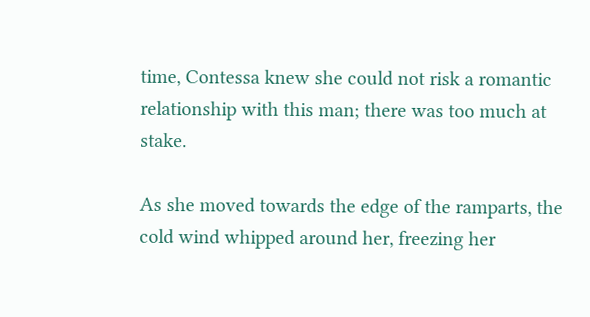time, Contessa knew she could not risk a romantic relationship with this man; there was too much at stake.

As she moved towards the edge of the ramparts, the cold wind whipped around her, freezing her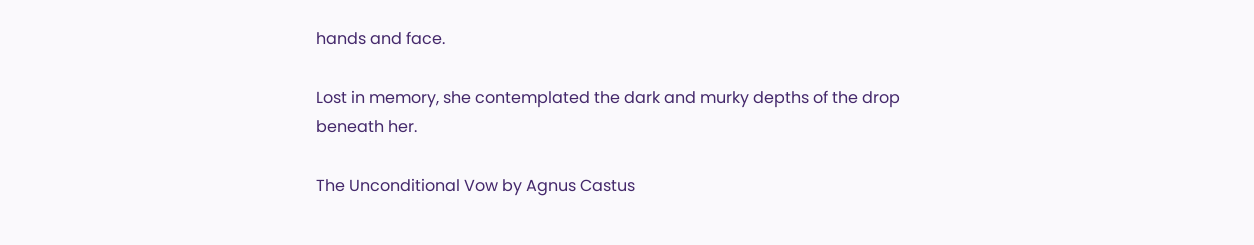hands and face.

Lost in memory, she contemplated the dark and murky depths of the drop beneath her.

The Unconditional Vow by Agnus Castus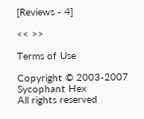[Reviews - 4]

<< >>

Terms of Use

Copyright © 2003-2007 Sycophant Hex
All rights reserved